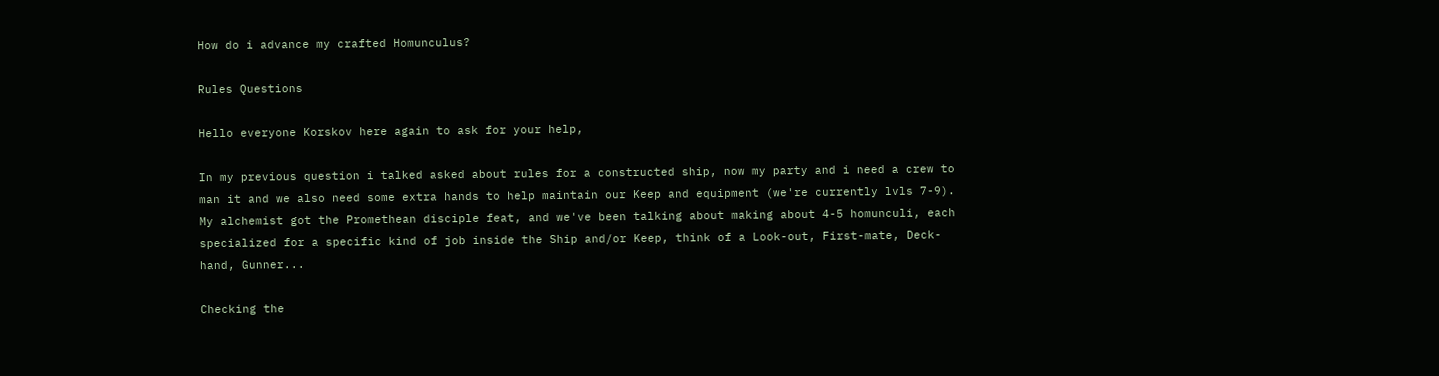How do i advance my crafted Homunculus?

Rules Questions

Hello everyone Korskov here again to ask for your help,

In my previous question i talked asked about rules for a constructed ship, now my party and i need a crew to man it and we also need some extra hands to help maintain our Keep and equipment (we're currently lvls 7-9).
My alchemist got the Promethean disciple feat, and we've been talking about making about 4-5 homunculi, each specialized for a specific kind of job inside the Ship and/or Keep, think of a Look-out, First-mate, Deck-hand, Gunner...

Checking the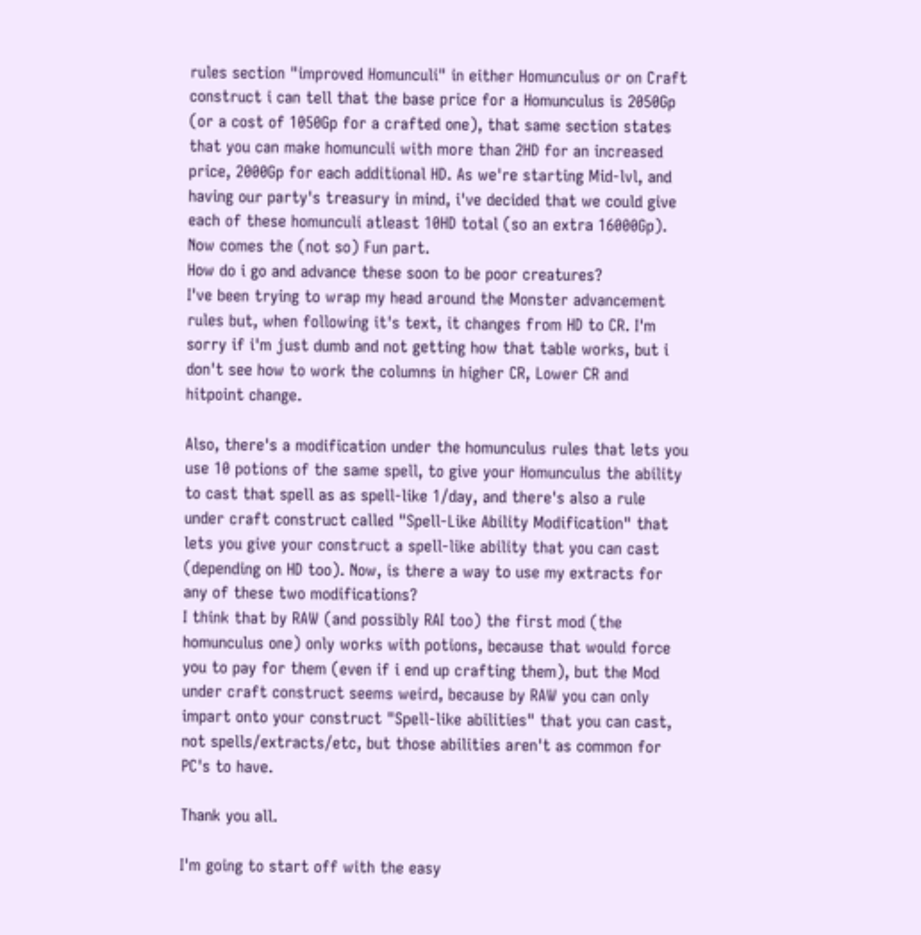rules section "improved Homunculi" in either Homunculus or on Craft construct i can tell that the base price for a Homunculus is 2050Gp (or a cost of 1050Gp for a crafted one), that same section states that you can make homunculi with more than 2HD for an increased price, 2000Gp for each additional HD. As we're starting Mid-lvl, and having our party's treasury in mind, i've decided that we could give each of these homunculi atleast 10HD total (so an extra 16000Gp).
Now comes the (not so) Fun part.
How do i go and advance these soon to be poor creatures?
I've been trying to wrap my head around the Monster advancement rules but, when following it's text, it changes from HD to CR. I'm sorry if i'm just dumb and not getting how that table works, but i don't see how to work the columns in higher CR, Lower CR and hitpoint change.

Also, there's a modification under the homunculus rules that lets you use 10 potions of the same spell, to give your Homunculus the ability to cast that spell as as spell-like 1/day, and there's also a rule under craft construct called "Spell-Like Ability Modification" that lets you give your construct a spell-like ability that you can cast (depending on HD too). Now, is there a way to use my extracts for any of these two modifications?
I think that by RAW (and possibly RAI too) the first mod (the homunculus one) only works with potions, because that would force you to pay for them (even if i end up crafting them), but the Mod under craft construct seems weird, because by RAW you can only impart onto your construct "Spell-like abilities" that you can cast, not spells/extracts/etc, but those abilities aren't as common for PC's to have.

Thank you all.

I'm going to start off with the easy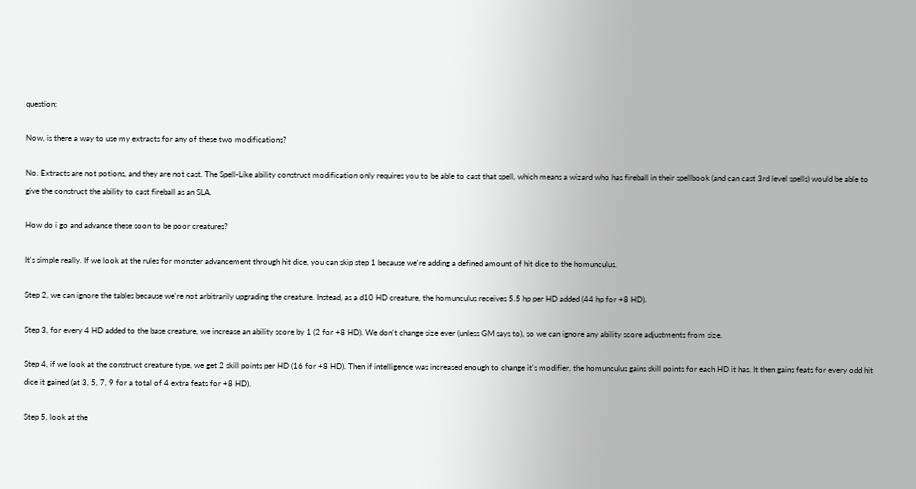question:

Now, is there a way to use my extracts for any of these two modifications?

No. Extracts are not potions, and they are not cast. The Spell-Like ability construct modification only requires you to be able to cast that spell, which means a wizard who has fireball in their spellbook (and can cast 3rd level spells) would be able to give the construct the ability to cast fireball as an SLA.

How do i go and advance these soon to be poor creatures?

It's simple really. If we look at the rules for monster advancement through hit dice, you can skip step 1 because we're adding a defined amount of hit dice to the homunculus.

Step 2, we can ignore the tables because we're not arbitrarily upgrading the creature. Instead, as a d10 HD creature, the homunculus receives 5.5 hp per HD added (44 hp for +8 HD).

Step 3, for every 4 HD added to the base creature, we increase an ability score by 1 (2 for +8 HD). We don't change size ever (unless GM says to), so we can ignore any ability score adjustments from size.

Step 4, if we look at the construct creature type, we get 2 skill points per HD (16 for +8 HD). Then if intelligence was increased enough to change it's modifier, the homunculus gains skill points for each HD it has. It then gains feats for every odd hit dice it gained (at 3, 5, 7, 9 for a total of 4 extra feats for +8 HD).

Step 5, look at the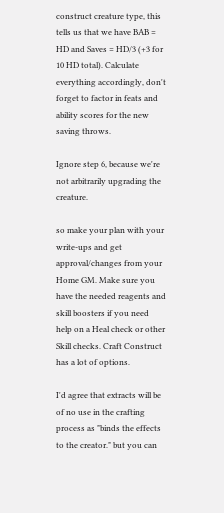construct creature type, this tells us that we have BAB = HD and Saves = HD/3 (+3 for 10 HD total). Calculate everything accordingly, don't forget to factor in feats and ability scores for the new saving throws.

Ignore step 6, because we're not arbitrarily upgrading the creature.

so make your plan with your write-ups and get approval/changes from your Home GM. Make sure you have the needed reagents and skill boosters if you need help on a Heal check or other Skill checks. Craft Construct has a lot of options.

I'd agree that extracts will be of no use in the crafting process as "binds the effects to the creator." but you can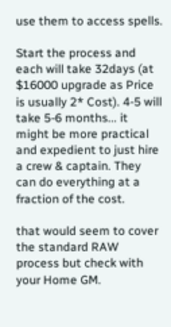use them to access spells.

Start the process and each will take 32days (at $16000 upgrade as Price is usually 2* Cost). 4-5 will take 5-6 months... it might be more practical and expedient to just hire a crew & captain. They can do everything at a fraction of the cost.

that would seem to cover the standard RAW process but check with your Home GM.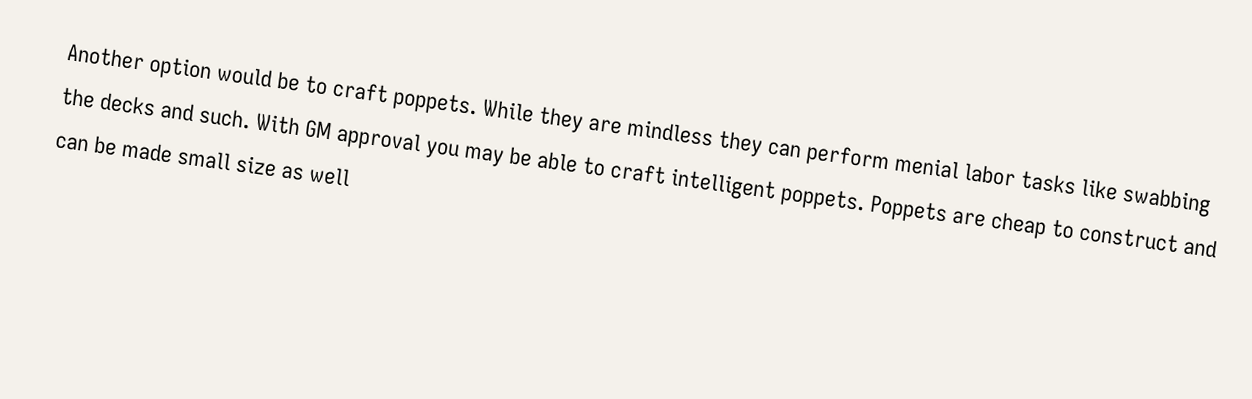Another option would be to craft poppets. While they are mindless they can perform menial labor tasks like swabbing the decks and such. With GM approval you may be able to craft intelligent poppets. Poppets are cheap to construct and can be made small size as well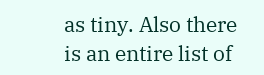as tiny. Also there is an entire list of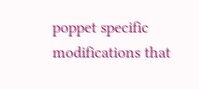poppet specific modifications that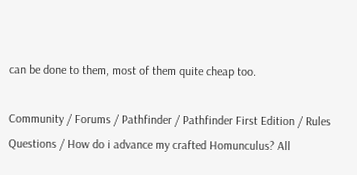can be done to them, most of them quite cheap too.

Community / Forums / Pathfinder / Pathfinder First Edition / Rules Questions / How do i advance my crafted Homunculus? All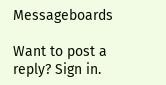Messageboards

Want to post a reply? Sign in.